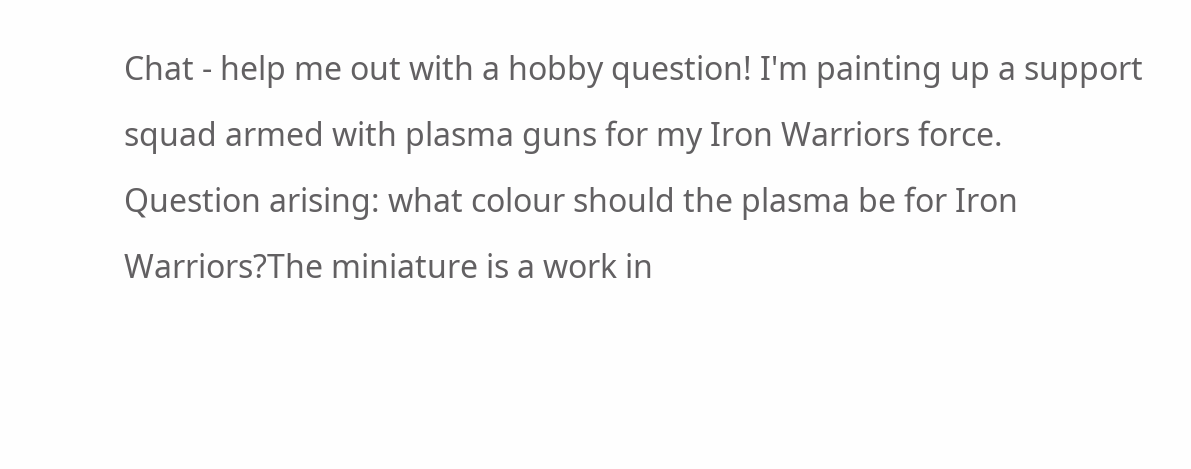Chat - help me out with a hobby question! I'm painting up a support squad armed with plasma guns for my Iron Warriors force. Question arising: what colour should the plasma be for Iron Warriors?The miniature is a work in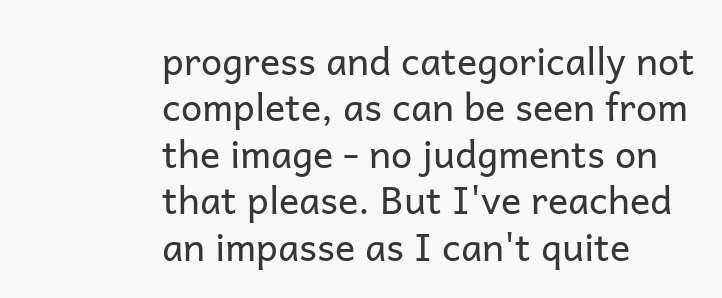progress and categorically not complete, as can be seen from the image - no judgments on that please. But I've reached an impasse as I can't quite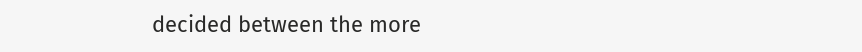decided between the more